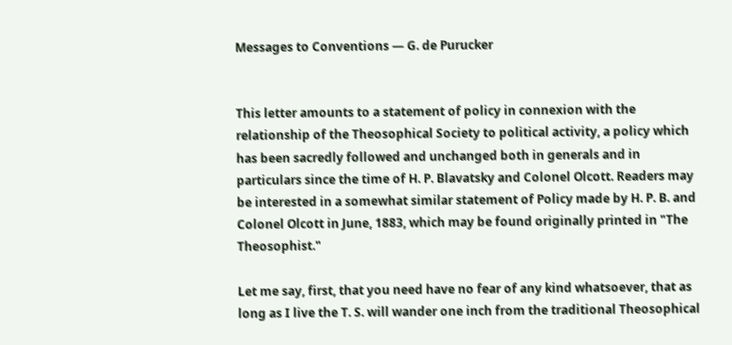Messages to Conventions — G. de Purucker


This letter amounts to a statement of policy in connexion with the relationship of the Theosophical Society to political activity, a policy which has been sacredly followed and unchanged both in generals and in particulars since the time of H. P. Blavatsky and Colonel Olcott. Readers may be interested in a somewhat similar statement of Policy made by H. P. B. and Colonel Olcott in June, 1883, which may be found originally printed in "The Theosophist."

Let me say, first, that you need have no fear of any kind whatsoever, that as long as I live the T. S. will wander one inch from the traditional Theosophical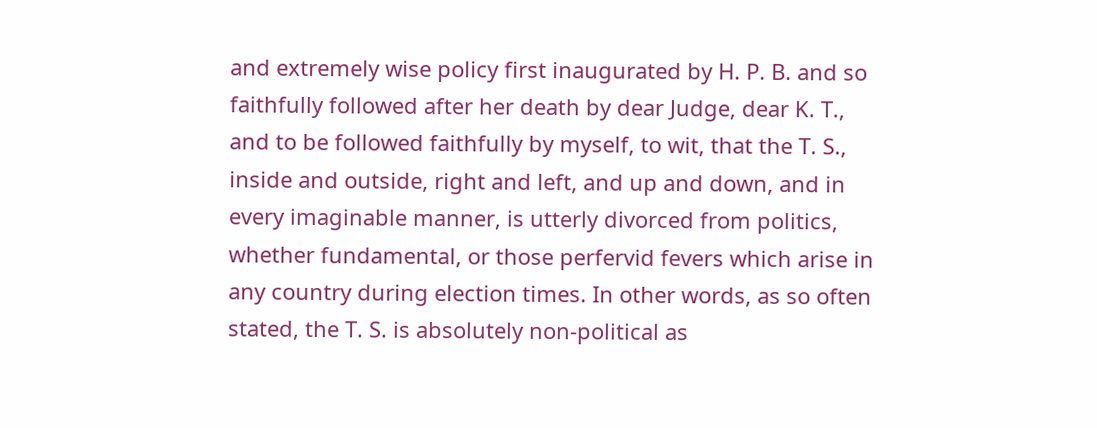and extremely wise policy first inaugurated by H. P. B. and so faithfully followed after her death by dear Judge, dear K. T., and to be followed faithfully by myself, to wit, that the T. S., inside and outside, right and left, and up and down, and in every imaginable manner, is utterly divorced from politics, whether fundamental, or those perfervid fevers which arise in any country during election times. In other words, as so often stated, the T. S. is absolutely non-political as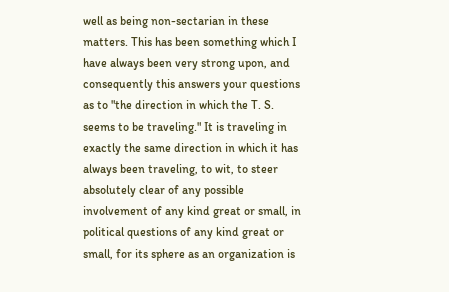well as being non-sectarian in these matters. This has been something which I have always been very strong upon, and consequently this answers your questions as to "the direction in which the T. S. seems to be traveling." It is traveling in exactly the same direction in which it has always been traveling, to wit, to steer absolutely clear of any possible involvement of any kind great or small, in political questions of any kind great or small, for its sphere as an organization is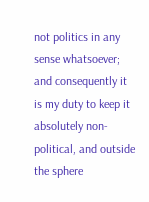not politics in any sense whatsoever; and consequently it is my duty to keep it absolutely non-political, and outside the sphere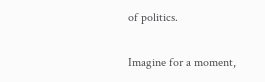of politics.

Imagine for a moment,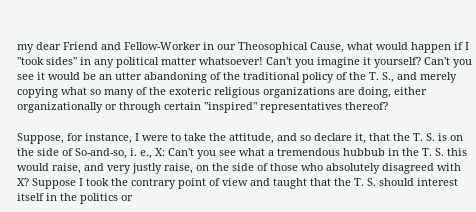my dear Friend and Fellow-Worker in our Theosophical Cause, what would happen if I "took sides" in any political matter whatsoever! Can't you imagine it yourself? Can't you see it would be an utter abandoning of the traditional policy of the T. S., and merely copying what so many of the exoteric religious organizations are doing, either organizationally or through certain "inspired" representatives thereof?

Suppose, for instance, I were to take the attitude, and so declare it, that the T. S. is on the side of So-and-so, i. e., X: Can't you see what a tremendous hubbub in the T. S. this would raise, and very justly raise, on the side of those who absolutely disagreed with X? Suppose I took the contrary point of view and taught that the T. S. should interest itself in the politics or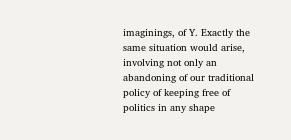imaginings, of Y. Exactly the same situation would arise, involving not only an abandoning of our traditional policy of keeping free of politics in any shape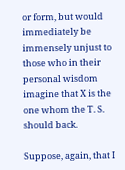or form, but would immediately be immensely unjust to those who in their personal wisdom imagine that X is the one whom the T. S. should back.

Suppose, again, that I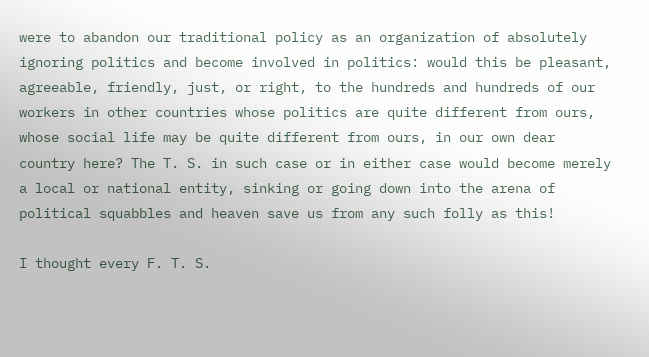were to abandon our traditional policy as an organization of absolutely ignoring politics and become involved in politics: would this be pleasant, agreeable, friendly, just, or right, to the hundreds and hundreds of our workers in other countries whose politics are quite different from ours, whose social life may be quite different from ours, in our own dear country here? The T. S. in such case or in either case would become merely a local or national entity, sinking or going down into the arena of political squabbles and heaven save us from any such folly as this!

I thought every F. T. S.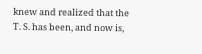knew and realized that the T. S. has been, and now is,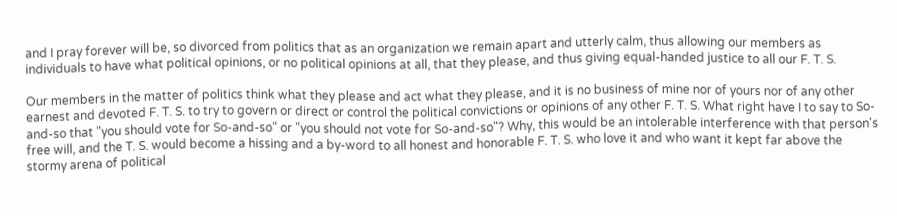and I pray forever will be, so divorced from politics that as an organization we remain apart and utterly calm, thus allowing our members as individuals to have what political opinions, or no political opinions at all, that they please, and thus giving equal-handed justice to all our F. T. S.

Our members in the matter of politics think what they please and act what they please, and it is no business of mine nor of yours nor of any other earnest and devoted F. T. S. to try to govern or direct or control the political convictions or opinions of any other F. T. S. What right have I to say to So-and-so that "you should vote for So-and-so" or "you should not vote for So-and-so"? Why, this would be an intolerable interference with that person's free will, and the T. S. would become a hissing and a by-word to all honest and honorable F. T. S. who love it and who want it kept far above the stormy arena of political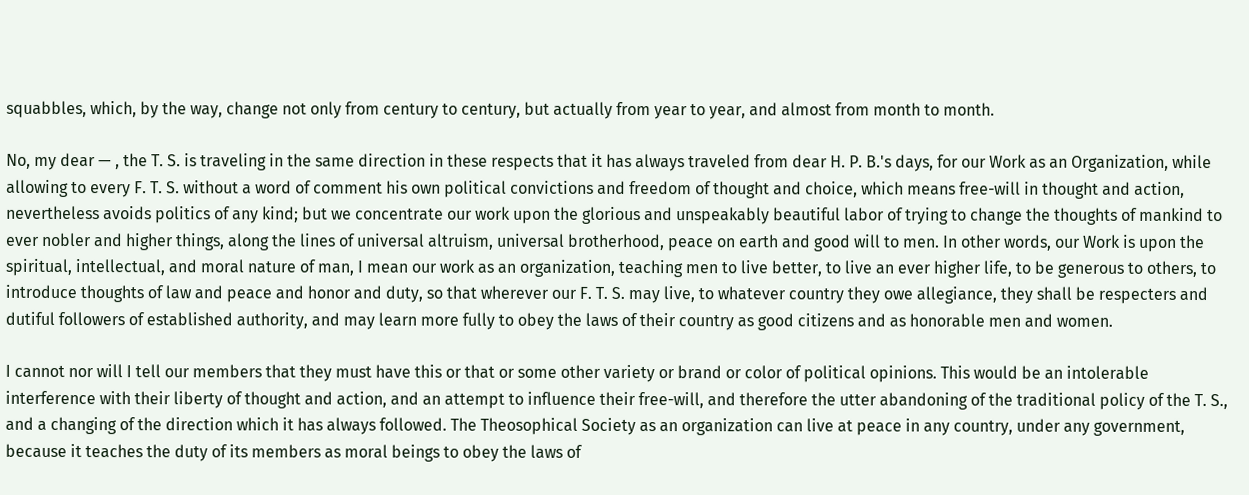squabbles, which, by the way, change not only from century to century, but actually from year to year, and almost from month to month.

No, my dear — , the T. S. is traveling in the same direction in these respects that it has always traveled from dear H. P. B.'s days, for our Work as an Organization, while allowing to every F. T. S. without a word of comment his own political convictions and freedom of thought and choice, which means free-will in thought and action, nevertheless avoids politics of any kind; but we concentrate our work upon the glorious and unspeakably beautiful labor of trying to change the thoughts of mankind to ever nobler and higher things, along the lines of universal altruism, universal brotherhood, peace on earth and good will to men. In other words, our Work is upon the spiritual, intellectual, and moral nature of man, I mean our work as an organization, teaching men to live better, to live an ever higher life, to be generous to others, to introduce thoughts of law and peace and honor and duty, so that wherever our F. T. S. may live, to whatever country they owe allegiance, they shall be respecters and dutiful followers of established authority, and may learn more fully to obey the laws of their country as good citizens and as honorable men and women.

I cannot nor will I tell our members that they must have this or that or some other variety or brand or color of political opinions. This would be an intolerable interference with their liberty of thought and action, and an attempt to influence their free-will, and therefore the utter abandoning of the traditional policy of the T. S., and a changing of the direction which it has always followed. The Theosophical Society as an organization can live at peace in any country, under any government, because it teaches the duty of its members as moral beings to obey the laws of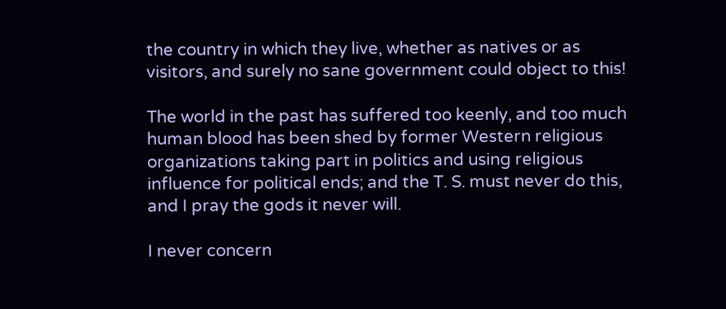the country in which they live, whether as natives or as visitors, and surely no sane government could object to this!

The world in the past has suffered too keenly, and too much human blood has been shed by former Western religious organizations taking part in politics and using religious influence for political ends; and the T. S. must never do this, and I pray the gods it never will.

I never concern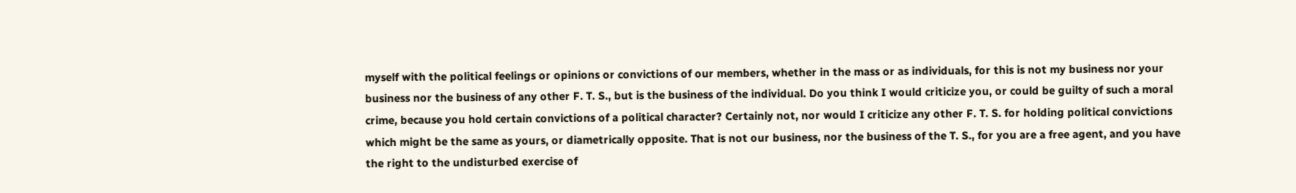myself with the political feelings or opinions or convictions of our members, whether in the mass or as individuals, for this is not my business nor your business nor the business of any other F. T. S., but is the business of the individual. Do you think I would criticize you, or could be guilty of such a moral crime, because you hold certain convictions of a political character? Certainly not, nor would I criticize any other F. T. S. for holding political convictions which might be the same as yours, or diametrically opposite. That is not our business, nor the business of the T. S., for you are a free agent, and you have the right to the undisturbed exercise of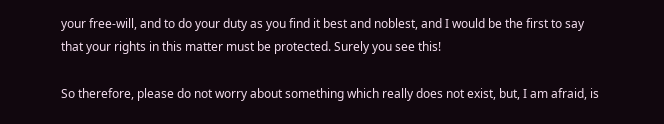your free-will, and to do your duty as you find it best and noblest, and I would be the first to say that your rights in this matter must be protected. Surely you see this!

So therefore, please do not worry about something which really does not exist, but, I am afraid, is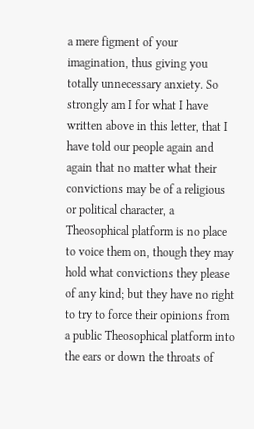a mere figment of your imagination, thus giving you totally unnecessary anxiety. So strongly am I for what I have written above in this letter, that I have told our people again and again that no matter what their convictions may be of a religious or political character, a Theosophical platform is no place to voice them on, though they may hold what convictions they please of any kind; but they have no right to try to force their opinions from a public Theosophical platform into the ears or down the throats of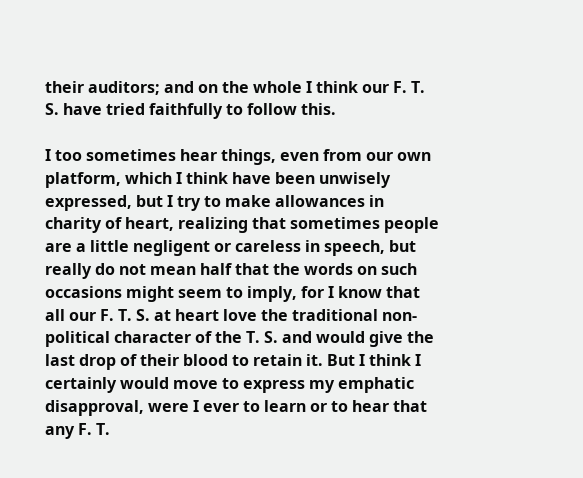their auditors; and on the whole I think our F. T. S. have tried faithfully to follow this.

I too sometimes hear things, even from our own platform, which I think have been unwisely expressed, but I try to make allowances in charity of heart, realizing that sometimes people are a little negligent or careless in speech, but really do not mean half that the words on such occasions might seem to imply, for I know that all our F. T. S. at heart love the traditional non-political character of the T. S. and would give the last drop of their blood to retain it. But I think I certainly would move to express my emphatic disapproval, were I ever to learn or to hear that any F. T.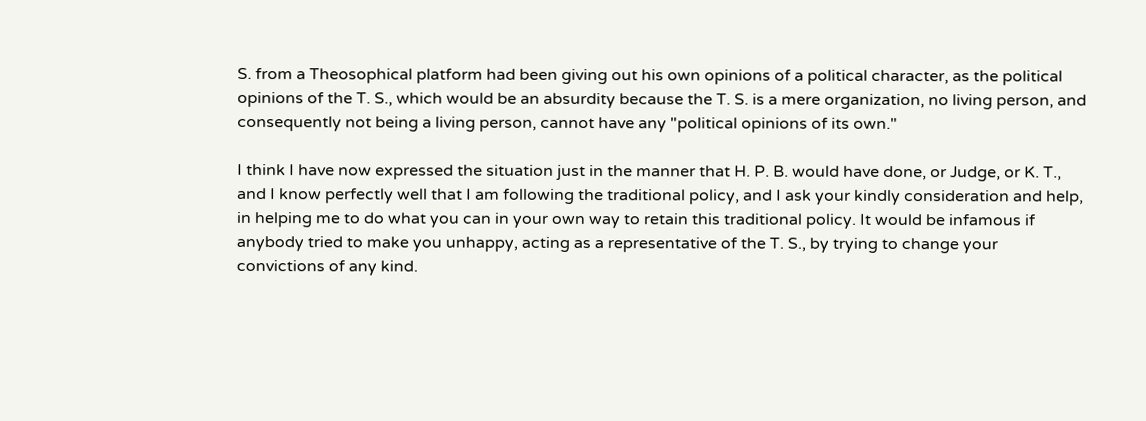S. from a Theosophical platform had been giving out his own opinions of a political character, as the political opinions of the T. S., which would be an absurdity because the T. S. is a mere organization, no living person, and consequently not being a living person, cannot have any "political opinions of its own."

I think I have now expressed the situation just in the manner that H. P. B. would have done, or Judge, or K. T., and I know perfectly well that I am following the traditional policy, and I ask your kindly consideration and help, in helping me to do what you can in your own way to retain this traditional policy. It would be infamous if anybody tried to make you unhappy, acting as a representative of the T. S., by trying to change your convictions of any kind.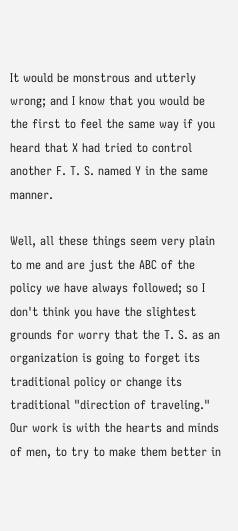It would be monstrous and utterly wrong; and I know that you would be the first to feel the same way if you heard that X had tried to control another F. T. S. named Y in the same manner.

Well, all these things seem very plain to me and are just the ABC of the policy we have always followed; so I don't think you have the slightest grounds for worry that the T. S. as an organization is going to forget its traditional policy or change its traditional "direction of traveling." Our work is with the hearts and minds of men, to try to make them better in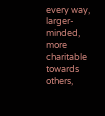every way, larger-minded, more charitable towards others,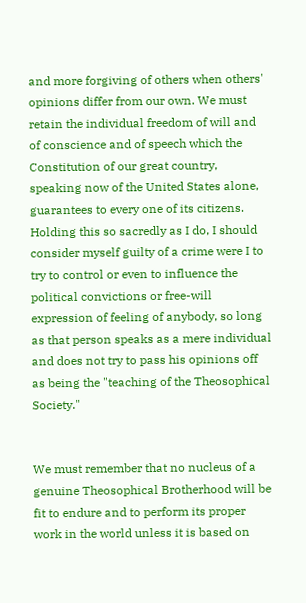and more forgiving of others when others' opinions differ from our own. We must retain the individual freedom of will and of conscience and of speech which the Constitution of our great country, speaking now of the United States alone, guarantees to every one of its citizens. Holding this so sacredly as I do, I should consider myself guilty of a crime were I to try to control or even to influence the political convictions or free-will expression of feeling of anybody, so long as that person speaks as a mere individual and does not try to pass his opinions off as being the "teaching of the Theosophical Society."


We must remember that no nucleus of a genuine Theosophical Brotherhood will be fit to endure and to perform its proper work in the world unless it is based on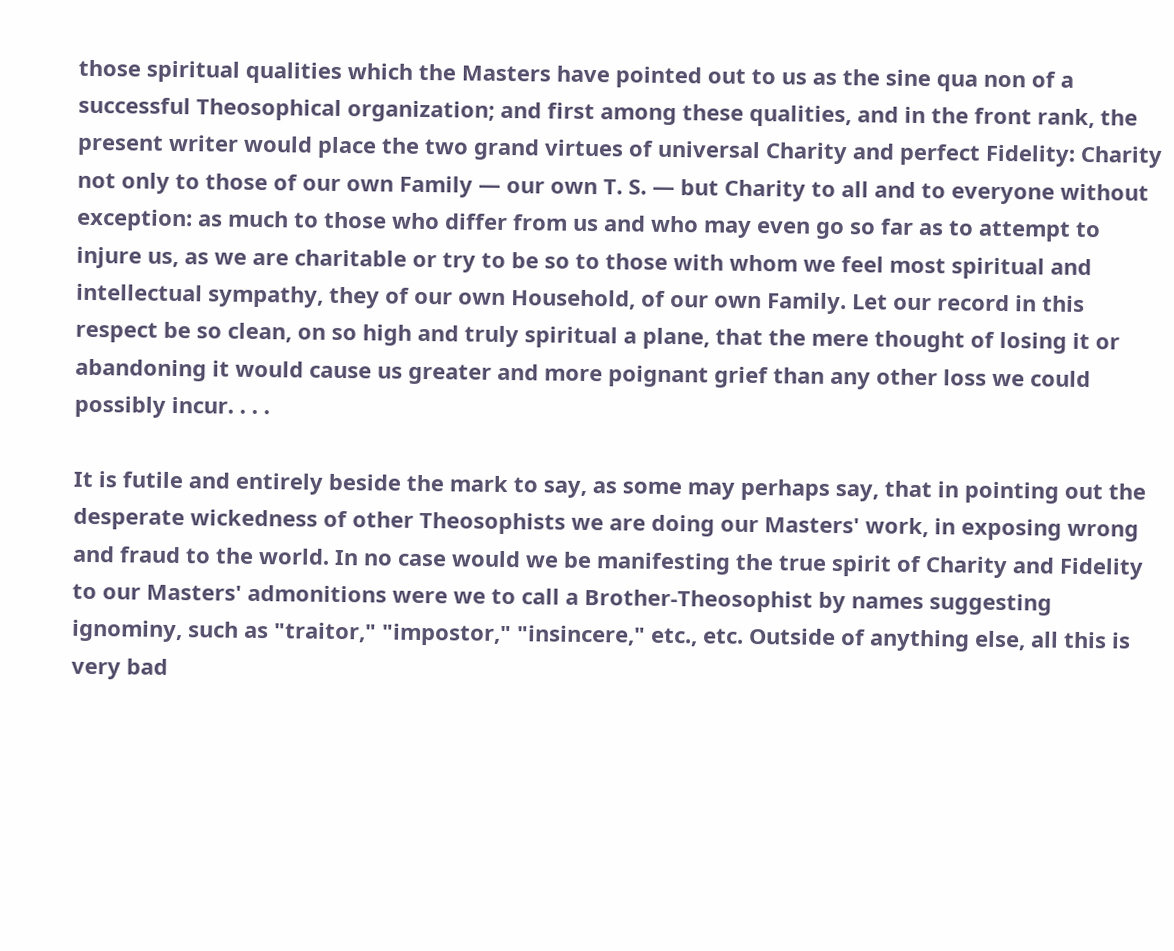those spiritual qualities which the Masters have pointed out to us as the sine qua non of a successful Theosophical organization; and first among these qualities, and in the front rank, the present writer would place the two grand virtues of universal Charity and perfect Fidelity: Charity not only to those of our own Family — our own T. S. — but Charity to all and to everyone without exception: as much to those who differ from us and who may even go so far as to attempt to injure us, as we are charitable or try to be so to those with whom we feel most spiritual and intellectual sympathy, they of our own Household, of our own Family. Let our record in this respect be so clean, on so high and truly spiritual a plane, that the mere thought of losing it or abandoning it would cause us greater and more poignant grief than any other loss we could possibly incur. . . .

It is futile and entirely beside the mark to say, as some may perhaps say, that in pointing out the desperate wickedness of other Theosophists we are doing our Masters' work, in exposing wrong and fraud to the world. In no case would we be manifesting the true spirit of Charity and Fidelity to our Masters' admonitions were we to call a Brother-Theosophist by names suggesting ignominy, such as "traitor," "impostor," "insincere," etc., etc. Outside of anything else, all this is very bad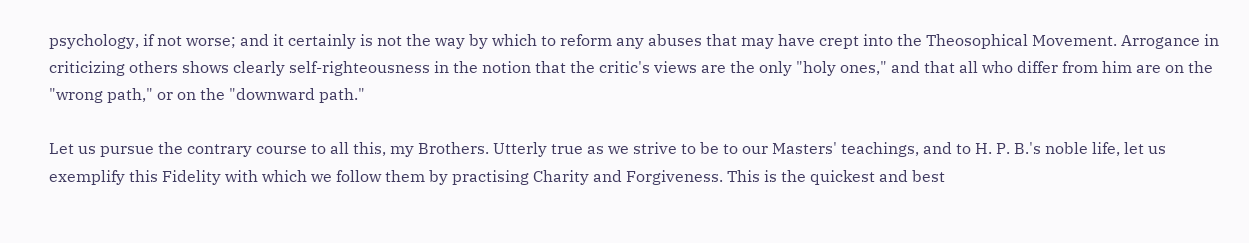psychology, if not worse; and it certainly is not the way by which to reform any abuses that may have crept into the Theosophical Movement. Arrogance in criticizing others shows clearly self-righteousness in the notion that the critic's views are the only "holy ones," and that all who differ from him are on the "wrong path," or on the "downward path."

Let us pursue the contrary course to all this, my Brothers. Utterly true as we strive to be to our Masters' teachings, and to H. P. B.'s noble life, let us exemplify this Fidelity with which we follow them by practising Charity and Forgiveness. This is the quickest and best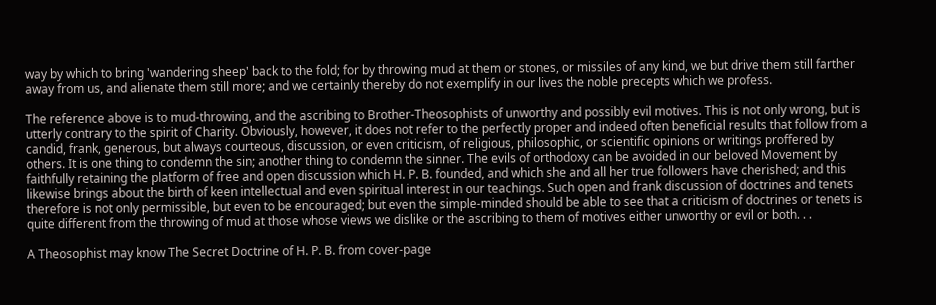way by which to bring 'wandering sheep' back to the fold; for by throwing mud at them or stones, or missiles of any kind, we but drive them still farther away from us, and alienate them still more; and we certainly thereby do not exemplify in our lives the noble precepts which we profess.

The reference above is to mud-throwing, and the ascribing to Brother-Theosophists of unworthy and possibly evil motives. This is not only wrong, but is utterly contrary to the spirit of Charity. Obviously, however, it does not refer to the perfectly proper and indeed often beneficial results that follow from a candid, frank, generous, but always courteous, discussion, or even criticism, of religious, philosophic, or scientific opinions or writings proffered by others. It is one thing to condemn the sin; another thing to condemn the sinner. The evils of orthodoxy can be avoided in our beloved Movement by faithfully retaining the platform of free and open discussion which H. P. B. founded, and which she and all her true followers have cherished; and this likewise brings about the birth of keen intellectual and even spiritual interest in our teachings. Such open and frank discussion of doctrines and tenets therefore is not only permissible, but even to be encouraged; but even the simple-minded should be able to see that a criticism of doctrines or tenets is quite different from the throwing of mud at those whose views we dislike or the ascribing to them of motives either unworthy or evil or both. . .

A Theosophist may know The Secret Doctrine of H. P. B. from cover-page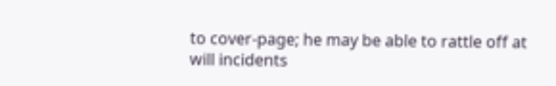to cover-page; he may be able to rattle off at will incidents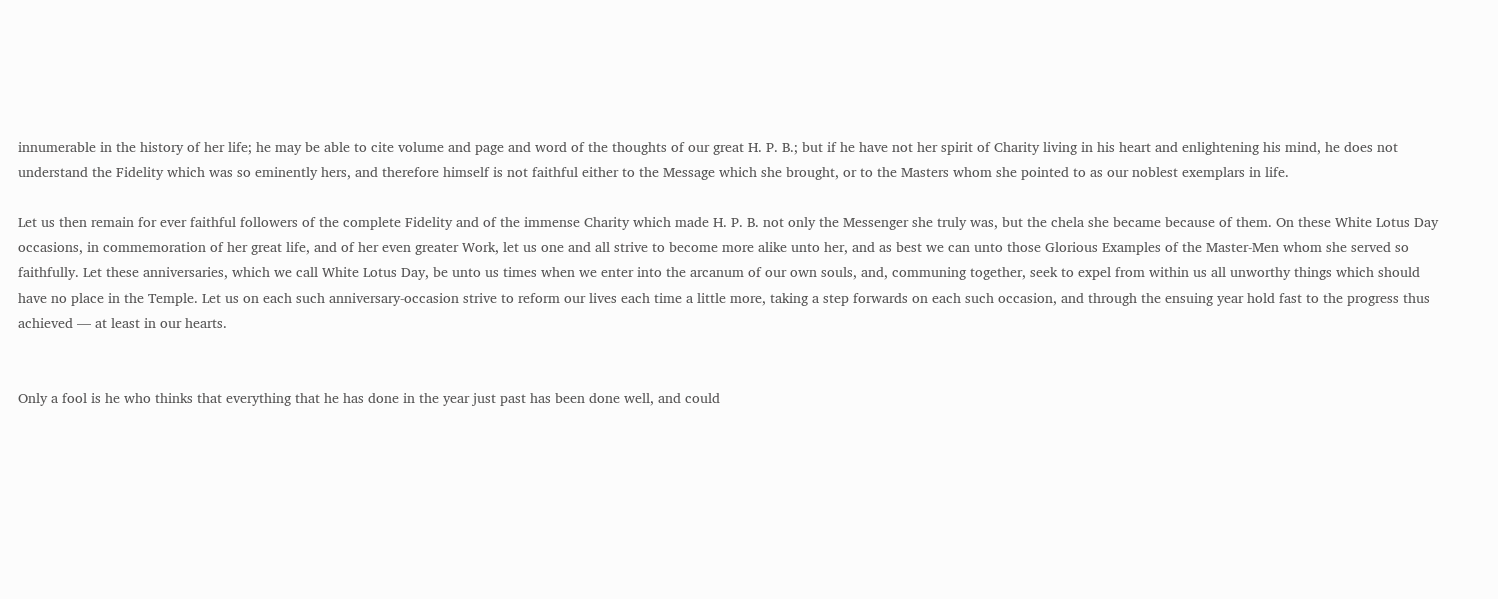innumerable in the history of her life; he may be able to cite volume and page and word of the thoughts of our great H. P. B.; but if he have not her spirit of Charity living in his heart and enlightening his mind, he does not understand the Fidelity which was so eminently hers, and therefore himself is not faithful either to the Message which she brought, or to the Masters whom she pointed to as our noblest exemplars in life.

Let us then remain for ever faithful followers of the complete Fidelity and of the immense Charity which made H. P. B. not only the Messenger she truly was, but the chela she became because of them. On these White Lotus Day occasions, in commemoration of her great life, and of her even greater Work, let us one and all strive to become more alike unto her, and as best we can unto those Glorious Examples of the Master-Men whom she served so faithfully. Let these anniversaries, which we call White Lotus Day, be unto us times when we enter into the arcanum of our own souls, and, communing together, seek to expel from within us all unworthy things which should have no place in the Temple. Let us on each such anniversary-occasion strive to reform our lives each time a little more, taking a step forwards on each such occasion, and through the ensuing year hold fast to the progress thus achieved — at least in our hearts.


Only a fool is he who thinks that everything that he has done in the year just past has been done well, and could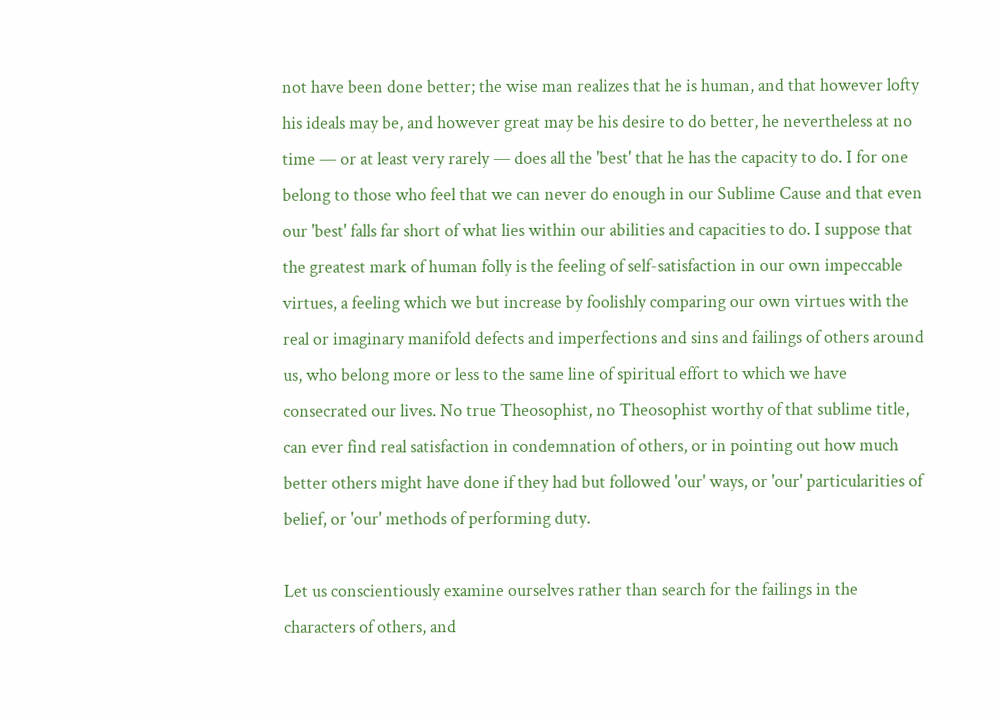not have been done better; the wise man realizes that he is human, and that however lofty his ideals may be, and however great may be his desire to do better, he nevertheless at no time — or at least very rarely — does all the 'best' that he has the capacity to do. I for one belong to those who feel that we can never do enough in our Sublime Cause and that even our 'best' falls far short of what lies within our abilities and capacities to do. I suppose that the greatest mark of human folly is the feeling of self-satisfaction in our own impeccable virtues, a feeling which we but increase by foolishly comparing our own virtues with the real or imaginary manifold defects and imperfections and sins and failings of others around us, who belong more or less to the same line of spiritual effort to which we have consecrated our lives. No true Theosophist, no Theosophist worthy of that sublime title, can ever find real satisfaction in condemnation of others, or in pointing out how much better others might have done if they had but followed 'our' ways, or 'our' particularities of belief, or 'our' methods of performing duty.

Let us conscientiously examine ourselves rather than search for the failings in the characters of others, and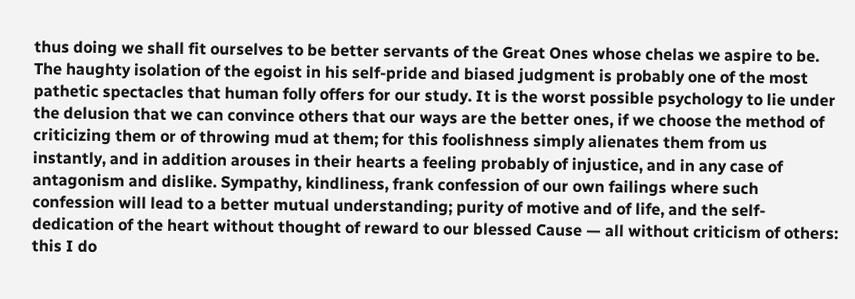thus doing we shall fit ourselves to be better servants of the Great Ones whose chelas we aspire to be. The haughty isolation of the egoist in his self-pride and biased judgment is probably one of the most pathetic spectacles that human folly offers for our study. It is the worst possible psychology to lie under the delusion that we can convince others that our ways are the better ones, if we choose the method of criticizing them or of throwing mud at them; for this foolishness simply alienates them from us instantly, and in addition arouses in their hearts a feeling probably of injustice, and in any case of antagonism and dislike. Sympathy, kindliness, frank confession of our own failings where such confession will lead to a better mutual understanding; purity of motive and of life, and the self-dedication of the heart without thought of reward to our blessed Cause — all without criticism of others: this I do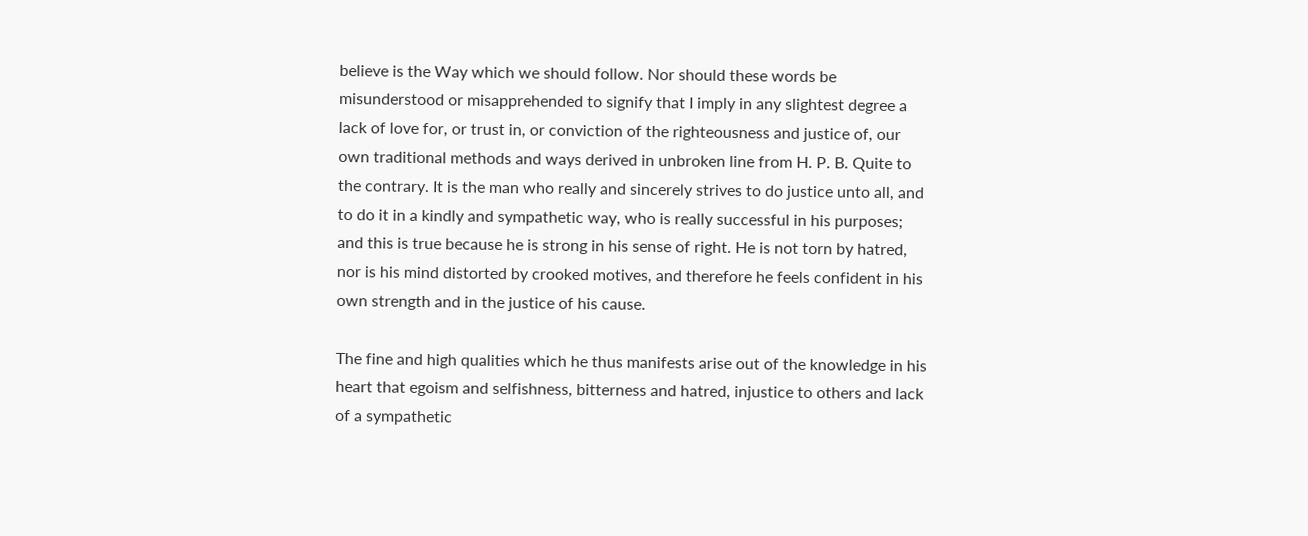believe is the Way which we should follow. Nor should these words be misunderstood or misapprehended to signify that I imply in any slightest degree a lack of love for, or trust in, or conviction of the righteousness and justice of, our own traditional methods and ways derived in unbroken line from H. P. B. Quite to the contrary. It is the man who really and sincerely strives to do justice unto all, and to do it in a kindly and sympathetic way, who is really successful in his purposes; and this is true because he is strong in his sense of right. He is not torn by hatred, nor is his mind distorted by crooked motives, and therefore he feels confident in his own strength and in the justice of his cause.

The fine and high qualities which he thus manifests arise out of the knowledge in his heart that egoism and selfishness, bitterness and hatred, injustice to others and lack of a sympathetic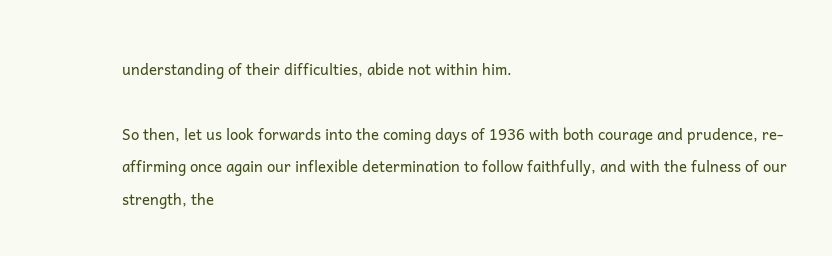understanding of their difficulties, abide not within him.

So then, let us look forwards into the coming days of 1936 with both courage and prudence, re-affirming once again our inflexible determination to follow faithfully, and with the fulness of our strength, the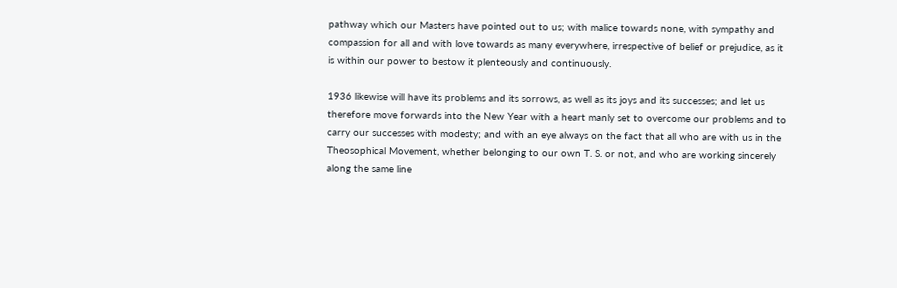pathway which our Masters have pointed out to us; with malice towards none, with sympathy and compassion for all and with love towards as many everywhere, irrespective of belief or prejudice, as it is within our power to bestow it plenteously and continuously.

1936 likewise will have its problems and its sorrows, as well as its joys and its successes; and let us therefore move forwards into the New Year with a heart manly set to overcome our problems and to carry our successes with modesty; and with an eye always on the fact that all who are with us in the Theosophical Movement, whether belonging to our own T. S. or not, and who are working sincerely along the same line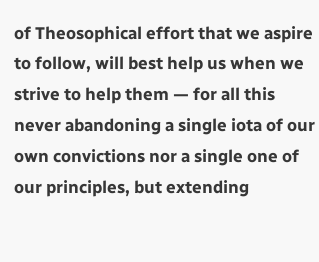of Theosophical effort that we aspire to follow, will best help us when we strive to help them — for all this never abandoning a single iota of our own convictions nor a single one of our principles, but extending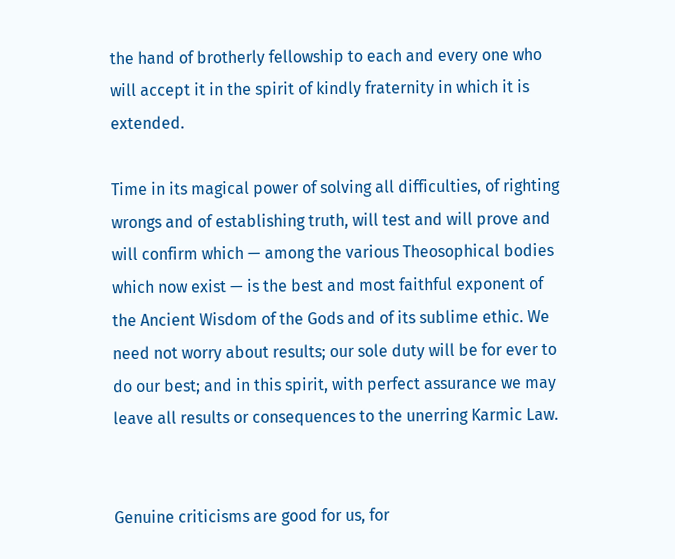the hand of brotherly fellowship to each and every one who will accept it in the spirit of kindly fraternity in which it is extended.

Time in its magical power of solving all difficulties, of righting wrongs and of establishing truth, will test and will prove and will confirm which — among the various Theosophical bodies which now exist — is the best and most faithful exponent of the Ancient Wisdom of the Gods and of its sublime ethic. We need not worry about results; our sole duty will be for ever to do our best; and in this spirit, with perfect assurance we may leave all results or consequences to the unerring Karmic Law.


Genuine criticisms are good for us, for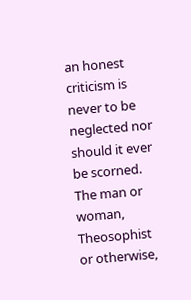an honest criticism is never to be neglected nor should it ever be scorned. The man or woman, Theosophist or otherwise,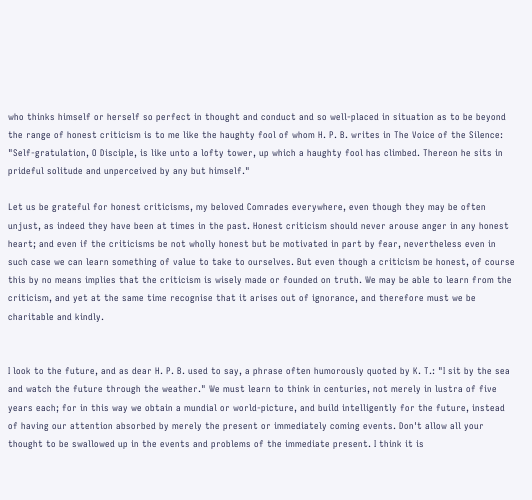who thinks himself or herself so perfect in thought and conduct and so well-placed in situation as to be beyond the range of honest criticism is to me like the haughty fool of whom H. P. B. writes in The Voice of the Silence: "Self-gratulation, O Disciple, is like unto a lofty tower, up which a haughty fool has climbed. Thereon he sits in prideful solitude and unperceived by any but himself."

Let us be grateful for honest criticisms, my beloved Comrades everywhere, even though they may be often unjust, as indeed they have been at times in the past. Honest criticism should never arouse anger in any honest heart; and even if the criticisms be not wholly honest but be motivated in part by fear, nevertheless even in such case we can learn something of value to take to ourselves. But even though a criticism be honest, of course this by no means implies that the criticism is wisely made or founded on truth. We may be able to learn from the criticism, and yet at the same time recognise that it arises out of ignorance, and therefore must we be charitable and kindly.


I look to the future, and as dear H. P. B. used to say, a phrase often humorously quoted by K. T.: "I sit by the sea and watch the future through the weather." We must learn to think in centuries, not merely in lustra of five years each; for in this way we obtain a mundial or world-picture, and build intelligently for the future, instead of having our attention absorbed by merely the present or immediately coming events. Don't allow all your thought to be swallowed up in the events and problems of the immediate present. I think it is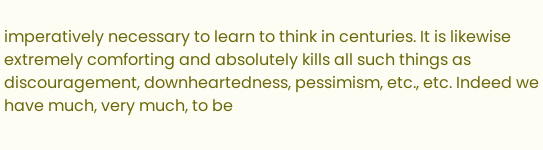imperatively necessary to learn to think in centuries. It is likewise extremely comforting and absolutely kills all such things as discouragement, downheartedness, pessimism, etc., etc. Indeed we have much, very much, to be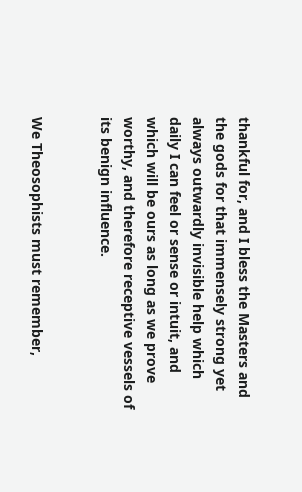thankful for, and I bless the Masters and the gods for that immensely strong yet always outwardly invisible help which daily I can feel or sense or intuit, and which will be ours as long as we prove worthy, and therefore receptive vessels of its benign influence.


We Theosophists must remember,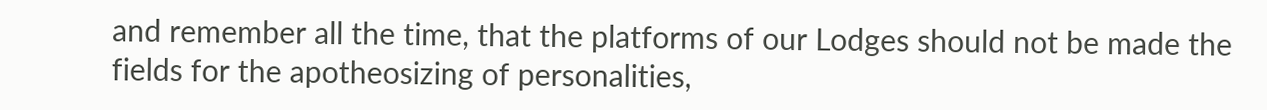and remember all the time, that the platforms of our Lodges should not be made the fields for the apotheosizing of personalities,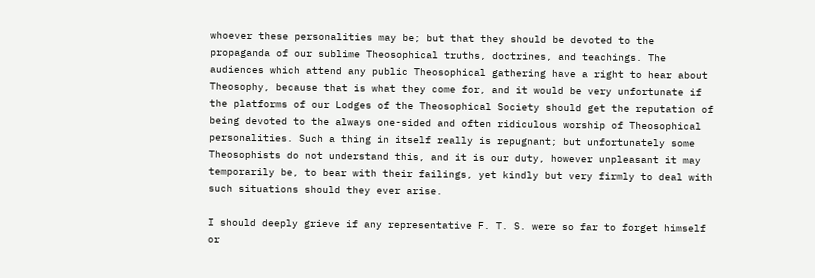whoever these personalities may be; but that they should be devoted to the propaganda of our sublime Theosophical truths, doctrines, and teachings. The audiences which attend any public Theosophical gathering have a right to hear about Theosophy, because that is what they come for, and it would be very unfortunate if the platforms of our Lodges of the Theosophical Society should get the reputation of being devoted to the always one-sided and often ridiculous worship of Theosophical personalities. Such a thing in itself really is repugnant; but unfortunately some Theosophists do not understand this, and it is our duty, however unpleasant it may temporarily be, to bear with their failings, yet kindly but very firmly to deal with such situations should they ever arise.

I should deeply grieve if any representative F. T. S. were so far to forget himself or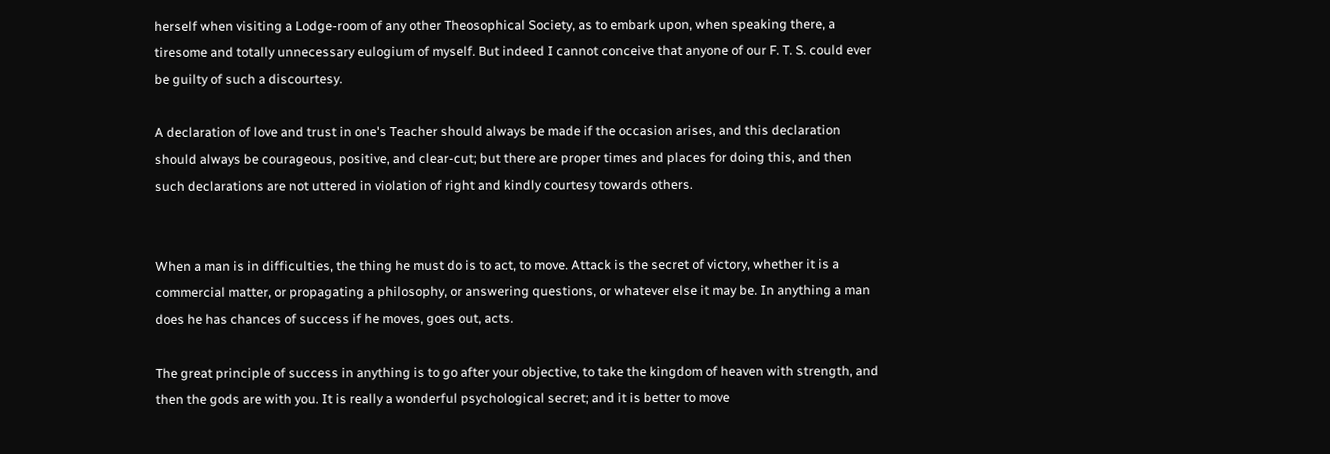herself when visiting a Lodge-room of any other Theosophical Society, as to embark upon, when speaking there, a tiresome and totally unnecessary eulogium of myself. But indeed I cannot conceive that anyone of our F. T. S. could ever be guilty of such a discourtesy.

A declaration of love and trust in one's Teacher should always be made if the occasion arises, and this declaration should always be courageous, positive, and clear-cut; but there are proper times and places for doing this, and then such declarations are not uttered in violation of right and kindly courtesy towards others.


When a man is in difficulties, the thing he must do is to act, to move. Attack is the secret of victory, whether it is a commercial matter, or propagating a philosophy, or answering questions, or whatever else it may be. In anything a man does he has chances of success if he moves, goes out, acts.

The great principle of success in anything is to go after your objective, to take the kingdom of heaven with strength, and then the gods are with you. It is really a wonderful psychological secret; and it is better to move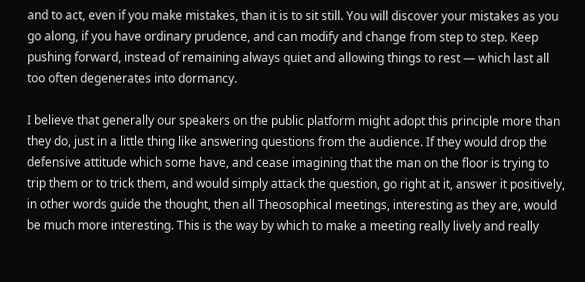and to act, even if you make mistakes, than it is to sit still. You will discover your mistakes as you go along, if you have ordinary prudence, and can modify and change from step to step. Keep pushing forward, instead of remaining always quiet and allowing things to rest — which last all too often degenerates into dormancy.

I believe that generally our speakers on the public platform might adopt this principle more than they do, just in a little thing like answering questions from the audience. If they would drop the defensive attitude which some have, and cease imagining that the man on the floor is trying to trip them or to trick them, and would simply attack the question, go right at it, answer it positively, in other words guide the thought, then all Theosophical meetings, interesting as they are, would be much more interesting. This is the way by which to make a meeting really lively and really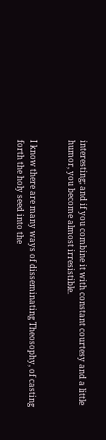interesting; and if you combine it with constant courtesy and a little humor, you become almost irresistible.


I know there are many ways of disseminating Theosophy, of casting forth the holy seed into the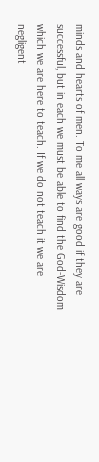minds and hearts of men. To me all ways are good if they are successful, but in each we must be able to find the God-Wisdom which we are here to teach. If we do not teach it we are negligent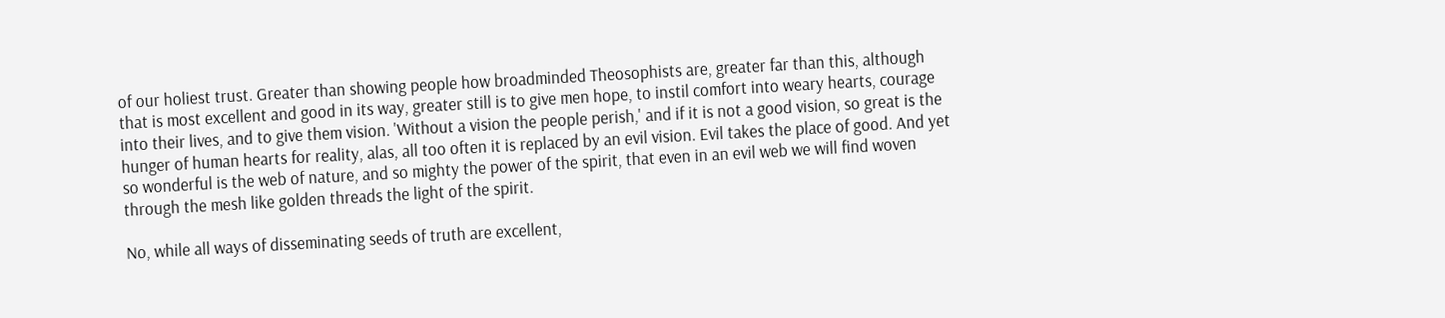of our holiest trust. Greater than showing people how broadminded Theosophists are, greater far than this, although that is most excellent and good in its way, greater still is to give men hope, to instil comfort into weary hearts, courage into their lives, and to give them vision. 'Without a vision the people perish,' and if it is not a good vision, so great is the hunger of human hearts for reality, alas, all too often it is replaced by an evil vision. Evil takes the place of good. And yet so wonderful is the web of nature, and so mighty the power of the spirit, that even in an evil web we will find woven through the mesh like golden threads the light of the spirit.

No, while all ways of disseminating seeds of truth are excellent,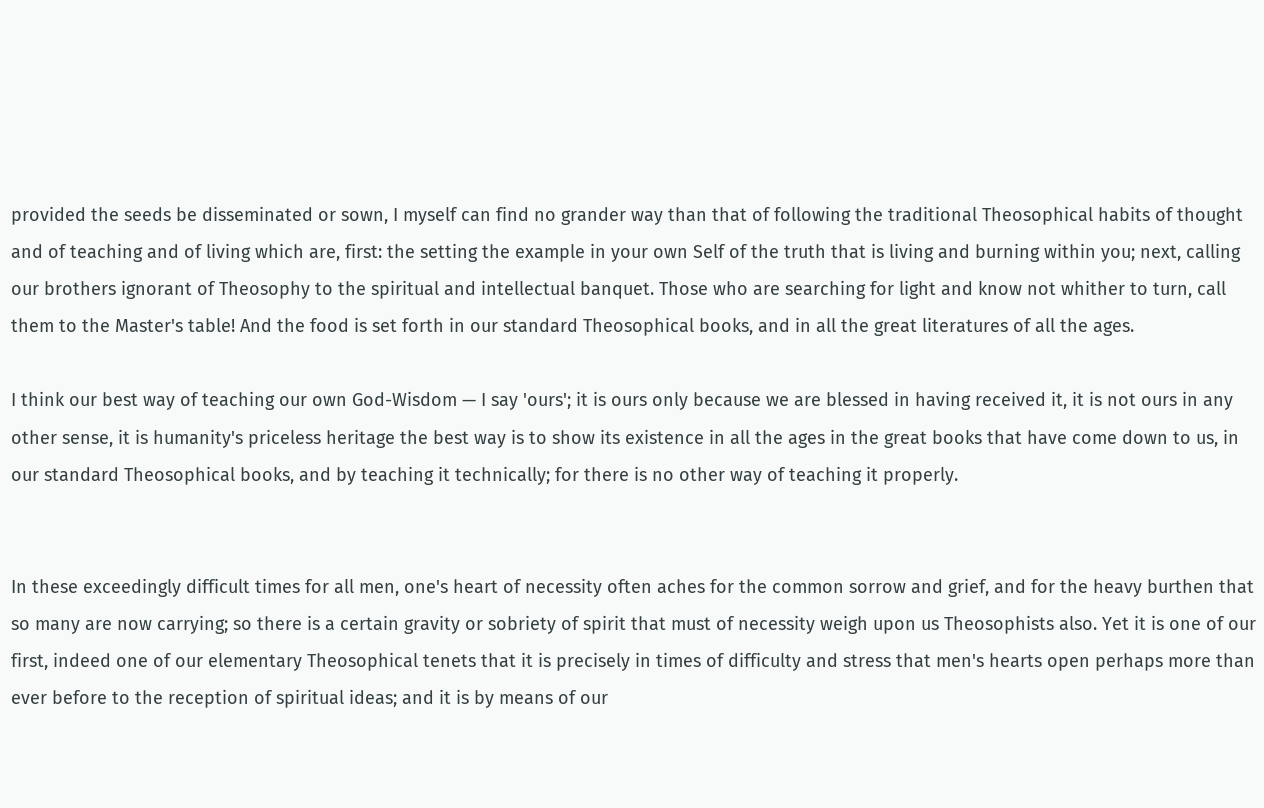provided the seeds be disseminated or sown, I myself can find no grander way than that of following the traditional Theosophical habits of thought and of teaching and of living which are, first: the setting the example in your own Self of the truth that is living and burning within you; next, calling our brothers ignorant of Theosophy to the spiritual and intellectual banquet. Those who are searching for light and know not whither to turn, call them to the Master's table! And the food is set forth in our standard Theosophical books, and in all the great literatures of all the ages.

I think our best way of teaching our own God-Wisdom — I say 'ours'; it is ours only because we are blessed in having received it, it is not ours in any other sense, it is humanity's priceless heritage the best way is to show its existence in all the ages in the great books that have come down to us, in our standard Theosophical books, and by teaching it technically; for there is no other way of teaching it properly.


In these exceedingly difficult times for all men, one's heart of necessity often aches for the common sorrow and grief, and for the heavy burthen that so many are now carrying; so there is a certain gravity or sobriety of spirit that must of necessity weigh upon us Theosophists also. Yet it is one of our first, indeed one of our elementary Theosophical tenets that it is precisely in times of difficulty and stress that men's hearts open perhaps more than ever before to the reception of spiritual ideas; and it is by means of our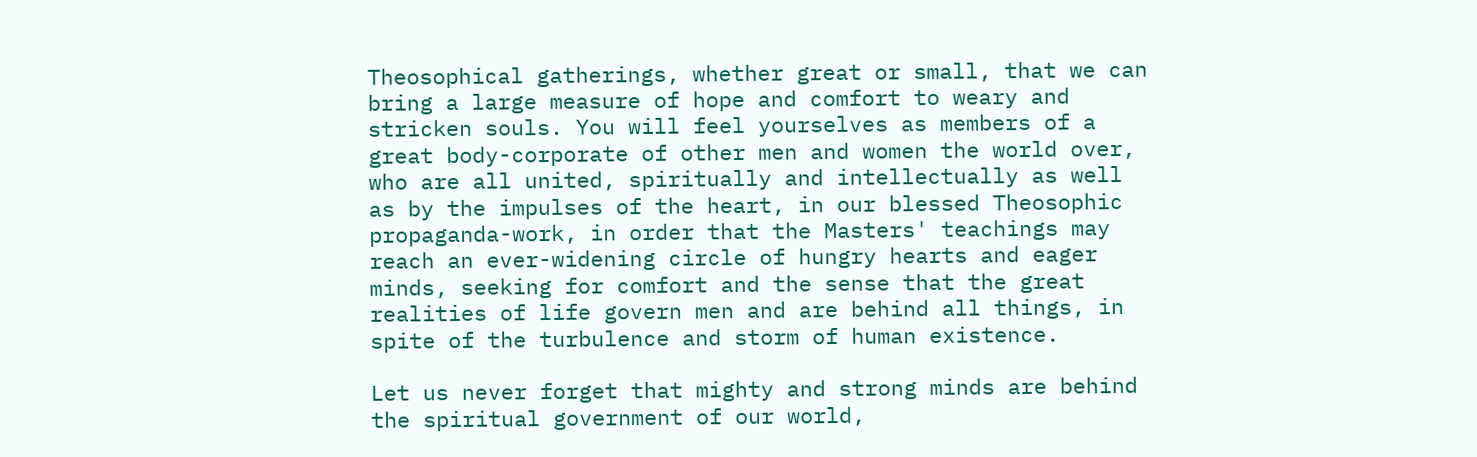Theosophical gatherings, whether great or small, that we can bring a large measure of hope and comfort to weary and stricken souls. You will feel yourselves as members of a great body-corporate of other men and women the world over, who are all united, spiritually and intellectually as well as by the impulses of the heart, in our blessed Theosophic propaganda-work, in order that the Masters' teachings may reach an ever-widening circle of hungry hearts and eager minds, seeking for comfort and the sense that the great realities of life govern men and are behind all things, in spite of the turbulence and storm of human existence.

Let us never forget that mighty and strong minds are behind the spiritual government of our world,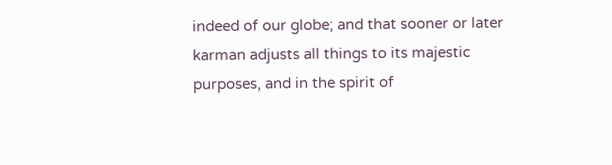indeed of our globe; and that sooner or later karman adjusts all things to its majestic purposes, and in the spirit of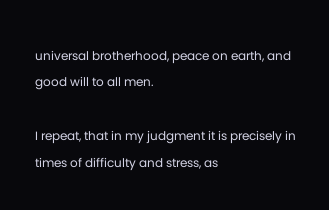universal brotherhood, peace on earth, and good will to all men.

I repeat, that in my judgment it is precisely in times of difficulty and stress, as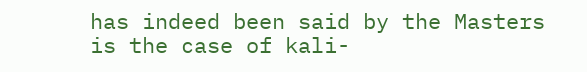has indeed been said by the Masters is the case of kali-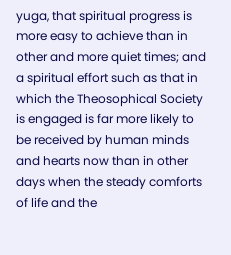yuga, that spiritual progress is more easy to achieve than in other and more quiet times; and a spiritual effort such as that in which the Theosophical Society is engaged is far more likely to be received by human minds and hearts now than in other days when the steady comforts of life and the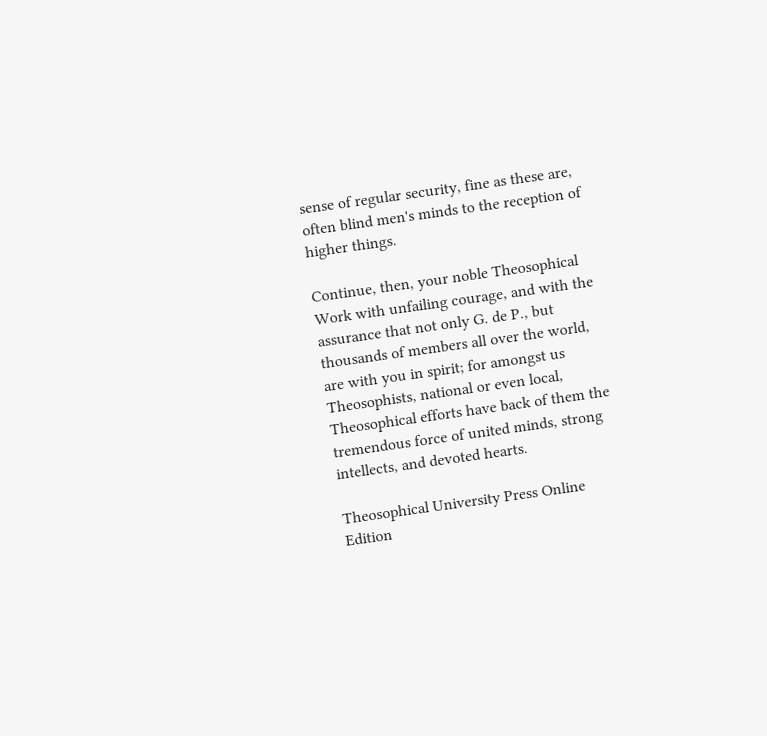sense of regular security, fine as these are, often blind men's minds to the reception of higher things.

Continue, then, your noble Theosophical Work with unfailing courage, and with the assurance that not only G. de P., but thousands of members all over the world, are with you in spirit; for amongst us Theosophists, national or even local, Theosophical efforts have back of them the tremendous force of united minds, strong intellects, and devoted hearts.

Theosophical University Press Online Edition